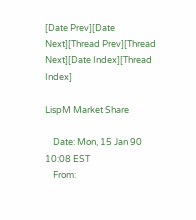[Date Prev][Date Next][Thread Prev][Thread Next][Date Index][Thread Index]

LispM Market Share

    Date: Mon, 15 Jan 90 10:08 EST
    From: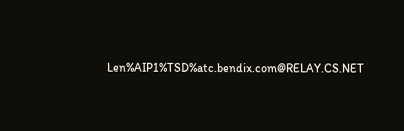Len%AIP1%TSD%atc.bendix.com@RELAY.CS.NET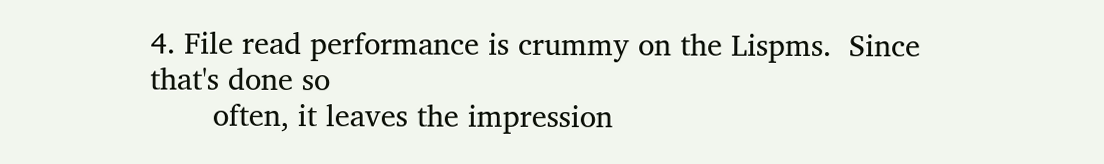4. File read performance is crummy on the Lispms.  Since that's done so
       often, it leaves the impression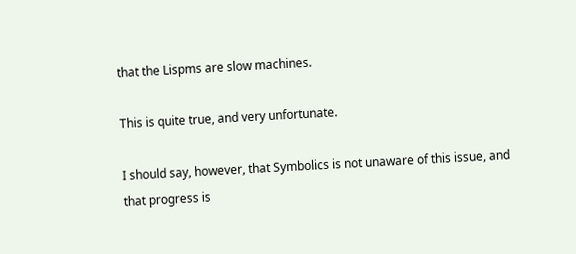that the Lispms are slow machines.

This is quite true, and very unfortunate.

I should say, however, that Symbolics is not unaware of this issue, and
that progress is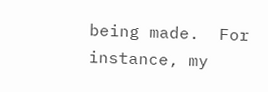being made.  For instance, my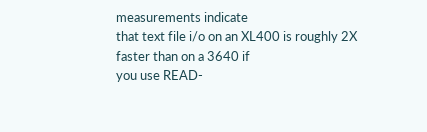measurements indicate
that text file i/o on an XL400 is roughly 2X faster than on a 3640 if
you use READ-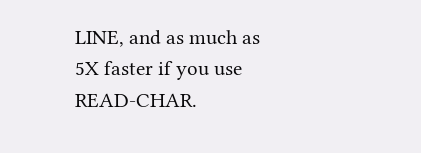LINE, and as much as 5X faster if you use READ-CHAR.